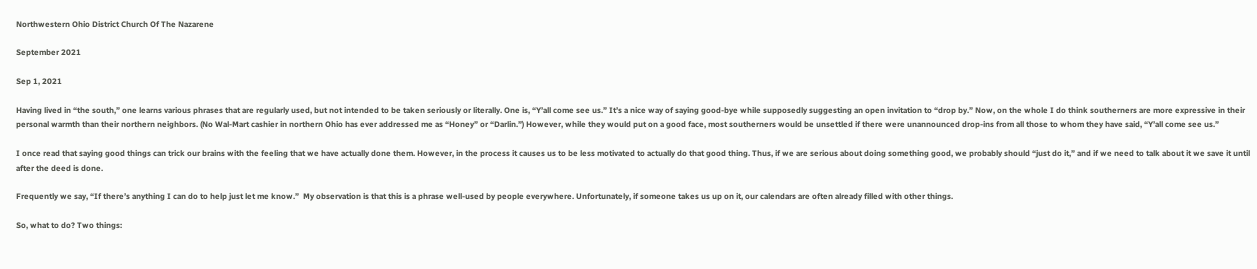Northwestern Ohio District Church Of The Nazarene

September 2021

Sep 1, 2021

Having lived in “the south,” one learns various phrases that are regularly used, but not intended to be taken seriously or literally. One is, “Y’all come see us.” It’s a nice way of saying good-bye while supposedly suggesting an open invitation to “drop by.” Now, on the whole I do think southerners are more expressive in their personal warmth than their northern neighbors. (No Wal-Mart cashier in northern Ohio has ever addressed me as “Honey” or “Darlin.”) However, while they would put on a good face, most southerners would be unsettled if there were unannounced drop-ins from all those to whom they have said, “Y’all come see us.”

I once read that saying good things can trick our brains with the feeling that we have actually done them. However, in the process it causes us to be less motivated to actually do that good thing. Thus, if we are serious about doing something good, we probably should “just do it,” and if we need to talk about it we save it until after the deed is done.

Frequently we say, “If there’s anything I can do to help just let me know.”  My observation is that this is a phrase well-used by people everywhere. Unfortunately, if someone takes us up on it, our calendars are often already filled with other things.

So, what to do? Two things: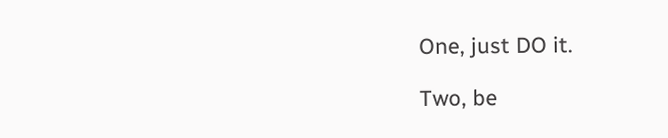One, just DO it.

Two, be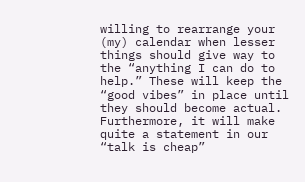willing to rearrange your (my) calendar when lesser things should give way to the “anything I can do to help.” These will keep the “good vibes” in place until they should become actual. Furthermore, it will make quite a statement in our “talk is cheap”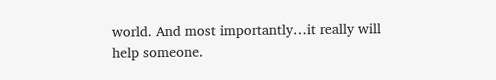world. And most importantly…it really will help someone.